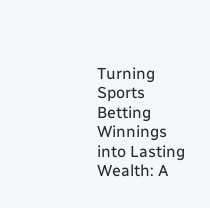Turning Sports Betting Winnings into Lasting Wealth: A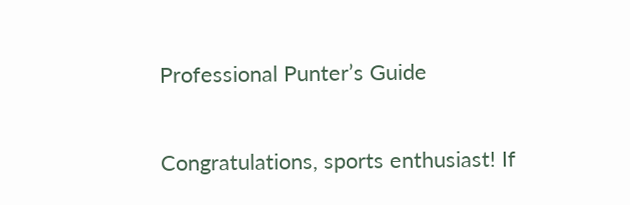Professional Punter’s Guide

Congratulations, sports enthusiast! If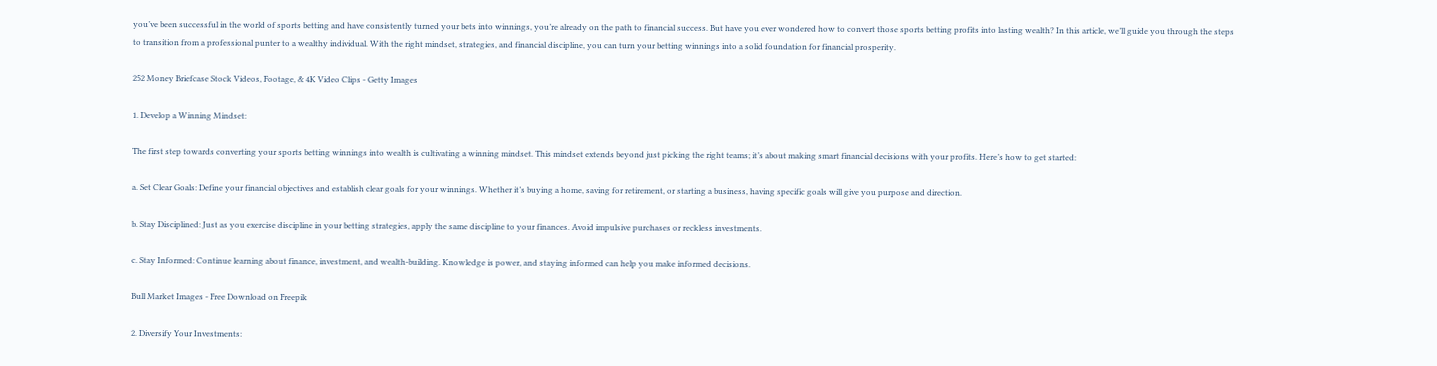you’ve been successful in the world of sports betting and have consistently turned your bets into winnings, you’re already on the path to financial success. But have you ever wondered how to convert those sports betting profits into lasting wealth? In this article, we’ll guide you through the steps to transition from a professional punter to a wealthy individual. With the right mindset, strategies, and financial discipline, you can turn your betting winnings into a solid foundation for financial prosperity.

252 Money Briefcase Stock Videos, Footage, & 4K Video Clips - Getty Images

1. Develop a Winning Mindset:

The first step towards converting your sports betting winnings into wealth is cultivating a winning mindset. This mindset extends beyond just picking the right teams; it’s about making smart financial decisions with your profits. Here’s how to get started:

a. Set Clear Goals: Define your financial objectives and establish clear goals for your winnings. Whether it’s buying a home, saving for retirement, or starting a business, having specific goals will give you purpose and direction.

b. Stay Disciplined: Just as you exercise discipline in your betting strategies, apply the same discipline to your finances. Avoid impulsive purchases or reckless investments.

c. Stay Informed: Continue learning about finance, investment, and wealth-building. Knowledge is power, and staying informed can help you make informed decisions.

Bull Market Images - Free Download on Freepik

2. Diversify Your Investments: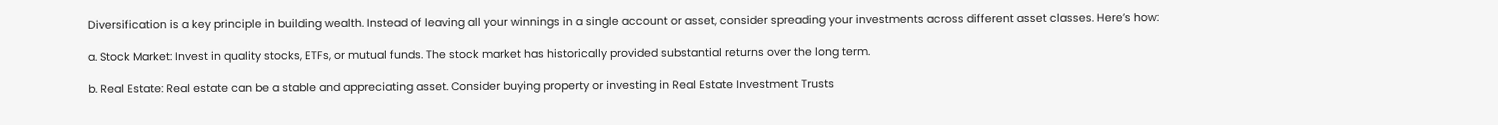Diversification is a key principle in building wealth. Instead of leaving all your winnings in a single account or asset, consider spreading your investments across different asset classes. Here’s how:

a. Stock Market: Invest in quality stocks, ETFs, or mutual funds. The stock market has historically provided substantial returns over the long term.

b. Real Estate: Real estate can be a stable and appreciating asset. Consider buying property or investing in Real Estate Investment Trusts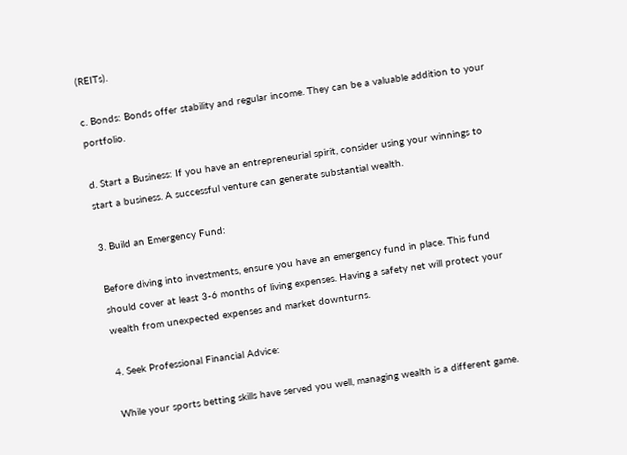(REITs).

c. Bonds: Bonds offer stability and regular income. They can be a valuable addition to your portfolio.

d. Start a Business: If you have an entrepreneurial spirit, consider using your winnings to start a business. A successful venture can generate substantial wealth.

3. Build an Emergency Fund:

Before diving into investments, ensure you have an emergency fund in place. This fund should cover at least 3-6 months of living expenses. Having a safety net will protect your wealth from unexpected expenses and market downturns.

4. Seek Professional Financial Advice:

While your sports betting skills have served you well, managing wealth is a different game.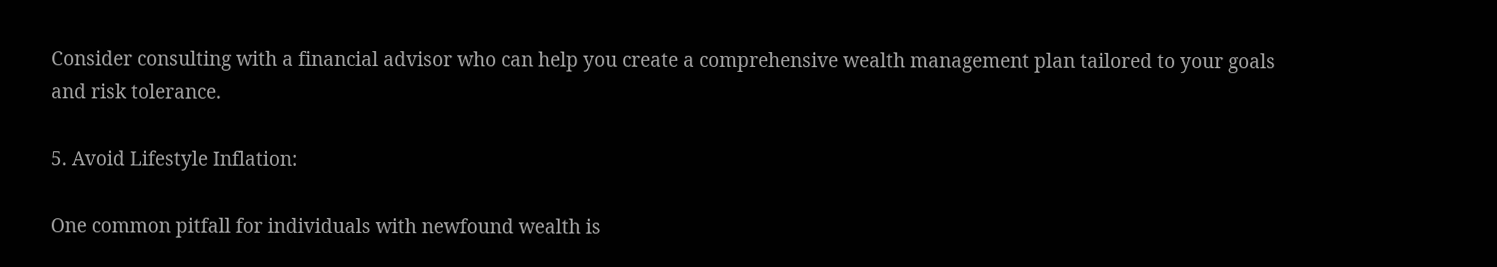Consider consulting with a financial advisor who can help you create a comprehensive wealth management plan tailored to your goals and risk tolerance.

5. Avoid Lifestyle Inflation:

One common pitfall for individuals with newfound wealth is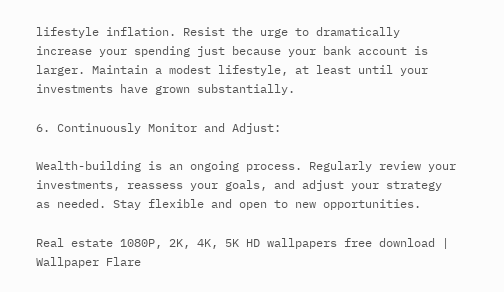lifestyle inflation. Resist the urge to dramatically increase your spending just because your bank account is larger. Maintain a modest lifestyle, at least until your investments have grown substantially.

6. Continuously Monitor and Adjust:

Wealth-building is an ongoing process. Regularly review your investments, reassess your goals, and adjust your strategy as needed. Stay flexible and open to new opportunities.

Real estate 1080P, 2K, 4K, 5K HD wallpapers free download | Wallpaper Flare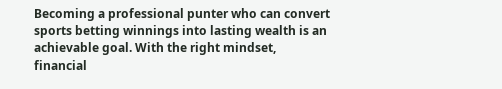Becoming a professional punter who can convert sports betting winnings into lasting wealth is an achievable goal. With the right mindset, financial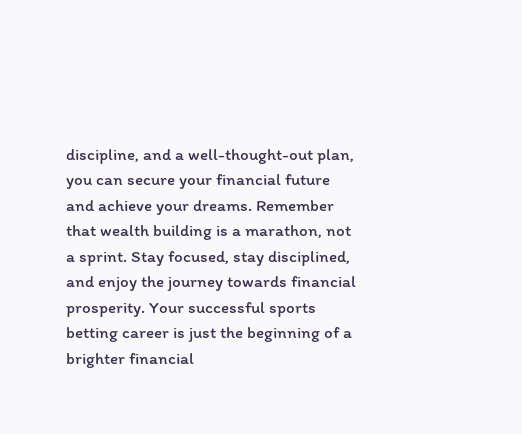discipline, and a well-thought-out plan, you can secure your financial future and achieve your dreams. Remember that wealth building is a marathon, not a sprint. Stay focused, stay disciplined, and enjoy the journey towards financial prosperity. Your successful sports betting career is just the beginning of a brighter financial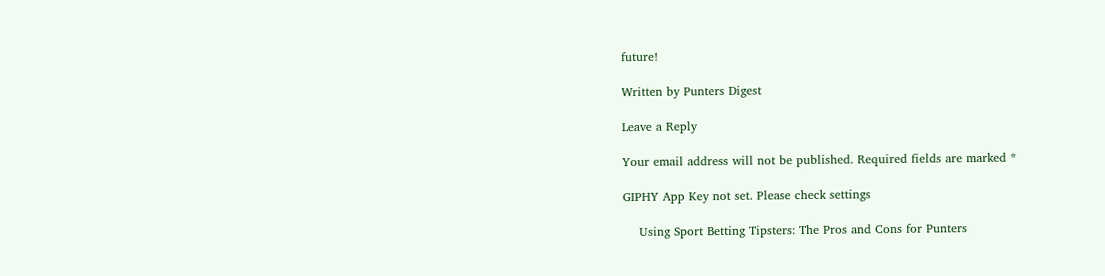future!

Written by Punters Digest

Leave a Reply

Your email address will not be published. Required fields are marked *

GIPHY App Key not set. Please check settings

    Using Sport Betting Tipsters: The Pros and Cons for Punters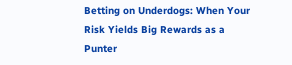Betting on Underdogs: When Your Risk Yields Big Rewards as a Punter